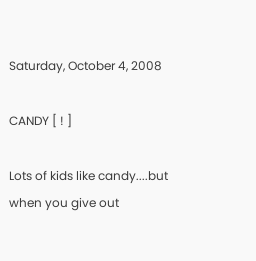Saturday, October 4, 2008

CANDY [ ! ]

Lots of kids like candy....but when you give out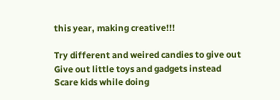this year, making creative!!!

Try different and weired candies to give out
Give out little toys and gadgets instead
Scare kids while doing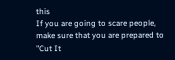this
If you are going to scare people, make sure that you are prepared to "Cut It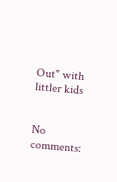Out" with littler kids


No comments: